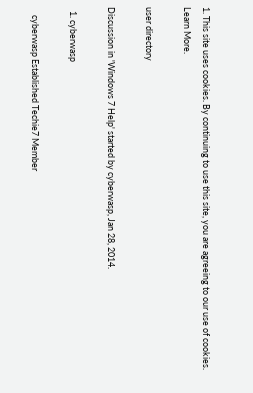1. This site uses cookies. By continuing to use this site, you are agreeing to our use of cookies. Learn More.

user directory

Discussion in 'Windows 7 Help' started by cyberwasp, Jan 28, 2014.

  1. cyberwasp

    cyberwasp Established Techie7 Member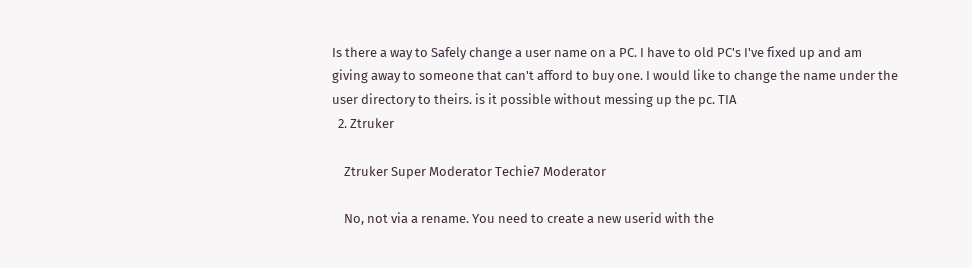Is there a way to Safely change a user name on a PC. I have to old PC's I've fixed up and am giving away to someone that can't afford to buy one. I would like to change the name under the user directory to theirs. is it possible without messing up the pc. TIA
  2. Ztruker

    Ztruker Super Moderator Techie7 Moderator

    No, not via a rename. You need to create a new userid with the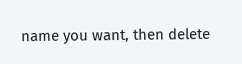name you want, then delete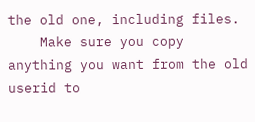the old one, including files.
    Make sure you copy anything you want from the old userid to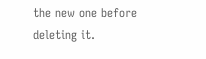the new one before deleting it.